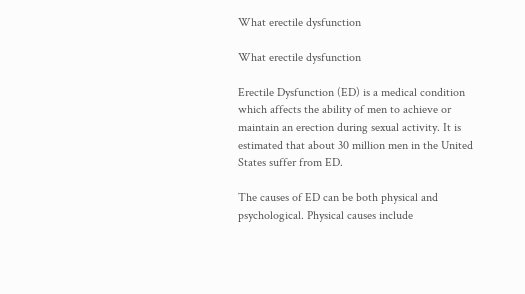What erectile dysfunction

What erectile dysfunction

Erectile Dysfunction (ED) is a medical condition which affects the ability of men to achieve or maintain an erection during sexual activity. It is estimated that about 30 million men in the United States suffer from ED.

The causes of ED can be both physical and psychological. Physical causes include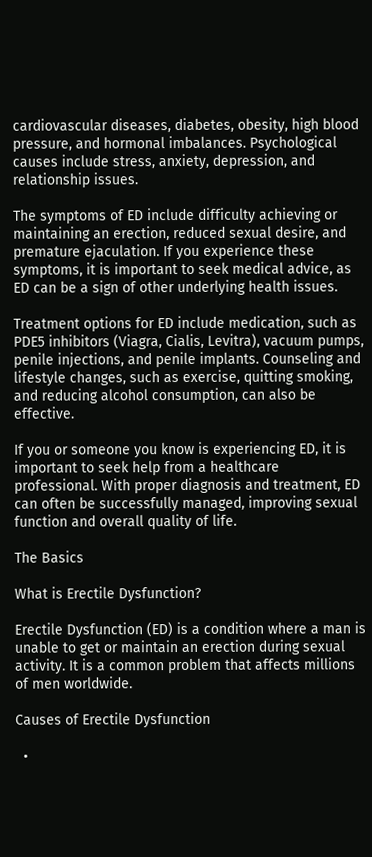cardiovascular diseases, diabetes, obesity, high blood pressure, and hormonal imbalances. Psychological causes include stress, anxiety, depression, and relationship issues.

The symptoms of ED include difficulty achieving or maintaining an erection, reduced sexual desire, and premature ejaculation. If you experience these symptoms, it is important to seek medical advice, as ED can be a sign of other underlying health issues.

Treatment options for ED include medication, such as PDE5 inhibitors (Viagra, Cialis, Levitra), vacuum pumps, penile injections, and penile implants. Counseling and lifestyle changes, such as exercise, quitting smoking, and reducing alcohol consumption, can also be effective.

If you or someone you know is experiencing ED, it is important to seek help from a healthcare professional. With proper diagnosis and treatment, ED can often be successfully managed, improving sexual function and overall quality of life.

The Basics

What is Erectile Dysfunction?

Erectile Dysfunction (ED) is a condition where a man is unable to get or maintain an erection during sexual activity. It is a common problem that affects millions of men worldwide.

Causes of Erectile Dysfunction

  •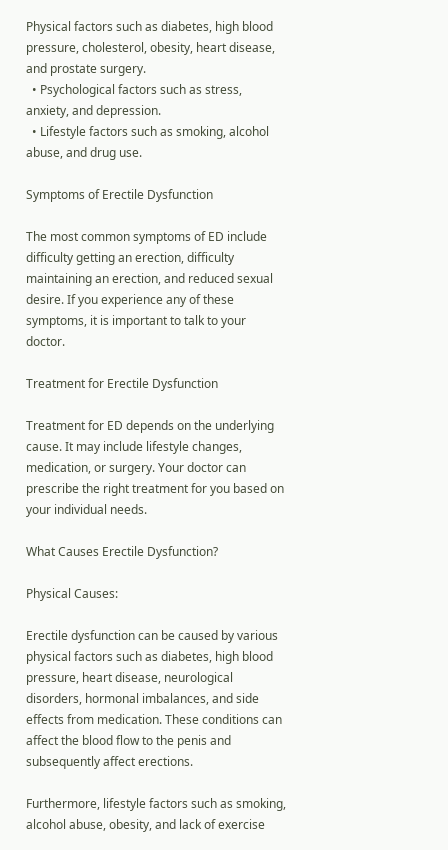Physical factors such as diabetes, high blood pressure, cholesterol, obesity, heart disease, and prostate surgery.
  • Psychological factors such as stress, anxiety, and depression.
  • Lifestyle factors such as smoking, alcohol abuse, and drug use.

Symptoms of Erectile Dysfunction

The most common symptoms of ED include difficulty getting an erection, difficulty maintaining an erection, and reduced sexual desire. If you experience any of these symptoms, it is important to talk to your doctor.

Treatment for Erectile Dysfunction

Treatment for ED depends on the underlying cause. It may include lifestyle changes, medication, or surgery. Your doctor can prescribe the right treatment for you based on your individual needs.

What Causes Erectile Dysfunction?

Physical Causes:

Erectile dysfunction can be caused by various physical factors such as diabetes, high blood pressure, heart disease, neurological disorders, hormonal imbalances, and side effects from medication. These conditions can affect the blood flow to the penis and subsequently affect erections.

Furthermore, lifestyle factors such as smoking, alcohol abuse, obesity, and lack of exercise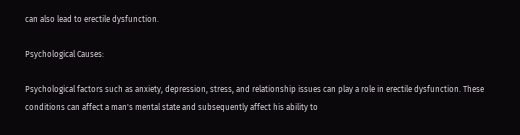can also lead to erectile dysfunction.

Psychological Causes:

Psychological factors such as anxiety, depression, stress, and relationship issues can play a role in erectile dysfunction. These conditions can affect a man's mental state and subsequently affect his ability to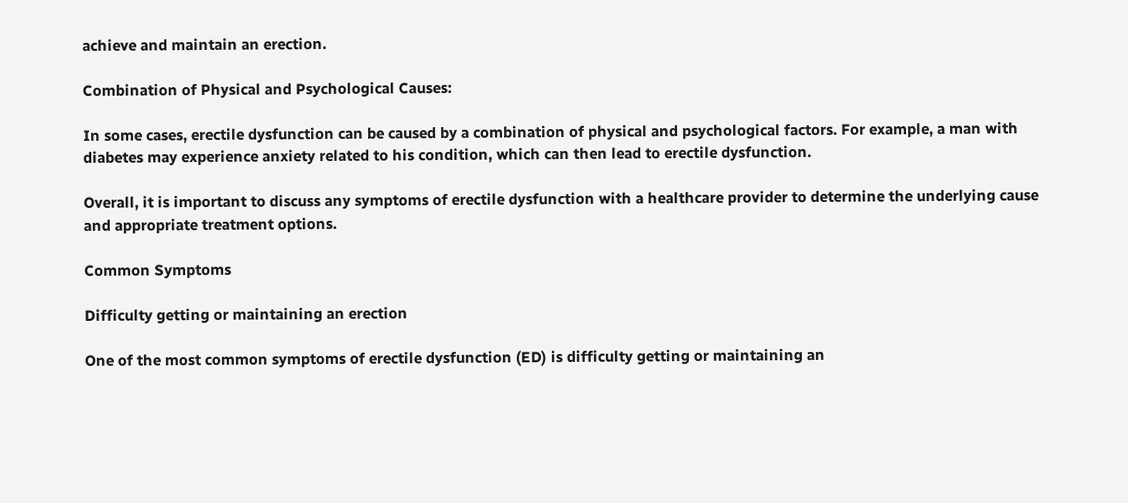achieve and maintain an erection.

Combination of Physical and Psychological Causes:

In some cases, erectile dysfunction can be caused by a combination of physical and psychological factors. For example, a man with diabetes may experience anxiety related to his condition, which can then lead to erectile dysfunction.

Overall, it is important to discuss any symptoms of erectile dysfunction with a healthcare provider to determine the underlying cause and appropriate treatment options.

Common Symptoms

Difficulty getting or maintaining an erection

One of the most common symptoms of erectile dysfunction (ED) is difficulty getting or maintaining an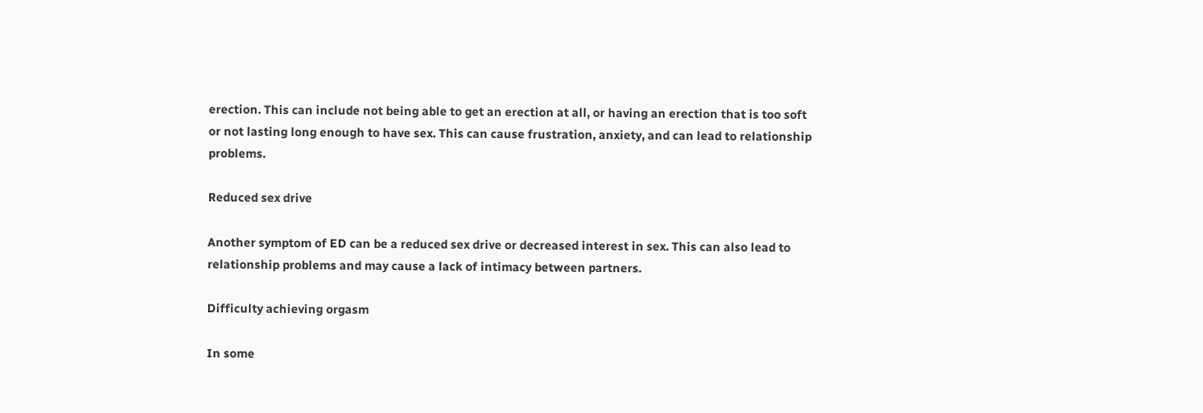erection. This can include not being able to get an erection at all, or having an erection that is too soft or not lasting long enough to have sex. This can cause frustration, anxiety, and can lead to relationship problems.

Reduced sex drive

Another symptom of ED can be a reduced sex drive or decreased interest in sex. This can also lead to relationship problems and may cause a lack of intimacy between partners.

Difficulty achieving orgasm

In some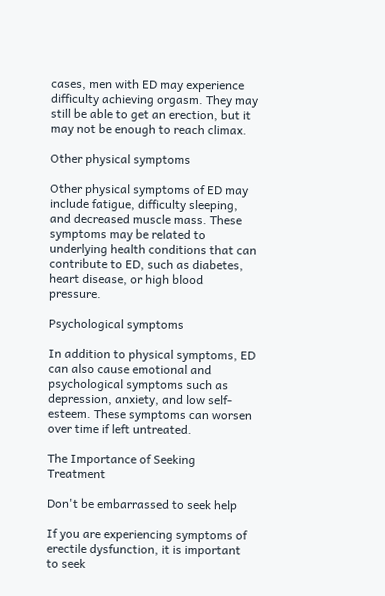cases, men with ED may experience difficulty achieving orgasm. They may still be able to get an erection, but it may not be enough to reach climax.

Other physical symptoms

Other physical symptoms of ED may include fatigue, difficulty sleeping, and decreased muscle mass. These symptoms may be related to underlying health conditions that can contribute to ED, such as diabetes, heart disease, or high blood pressure.

Psychological symptoms

In addition to physical symptoms, ED can also cause emotional and psychological symptoms such as depression, anxiety, and low self-esteem. These symptoms can worsen over time if left untreated.

The Importance of Seeking Treatment

Don't be embarrassed to seek help

If you are experiencing symptoms of erectile dysfunction, it is important to seek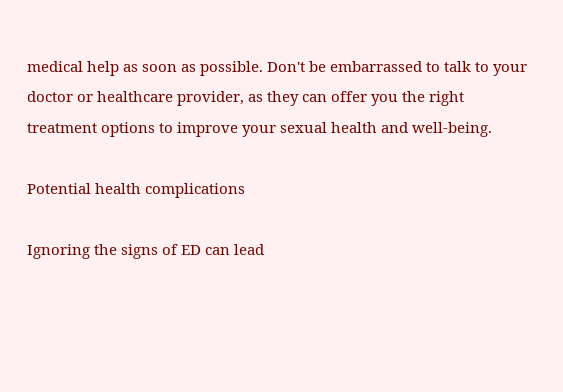medical help as soon as possible. Don't be embarrassed to talk to your doctor or healthcare provider, as they can offer you the right treatment options to improve your sexual health and well-being.

Potential health complications

Ignoring the signs of ED can lead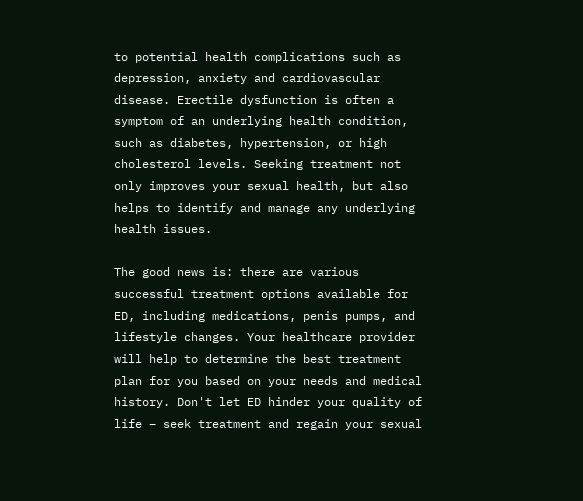to potential health complications such as depression, anxiety and cardiovascular disease. Erectile dysfunction is often a symptom of an underlying health condition, such as diabetes, hypertension, or high cholesterol levels. Seeking treatment not only improves your sexual health, but also helps to identify and manage any underlying health issues.

The good news is: there are various successful treatment options available for ED, including medications, penis pumps, and lifestyle changes. Your healthcare provider will help to determine the best treatment plan for you based on your needs and medical history. Don't let ED hinder your quality of life – seek treatment and regain your sexual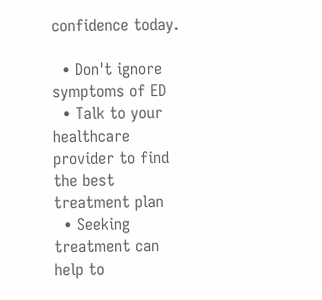confidence today.

  • Don't ignore symptoms of ED
  • Talk to your healthcare provider to find the best treatment plan
  • Seeking treatment can help to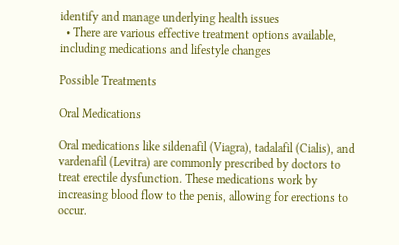identify and manage underlying health issues
  • There are various effective treatment options available, including medications and lifestyle changes

Possible Treatments

Oral Medications

Oral medications like sildenafil (Viagra), tadalafil (Cialis), and vardenafil (Levitra) are commonly prescribed by doctors to treat erectile dysfunction. These medications work by increasing blood flow to the penis, allowing for erections to occur.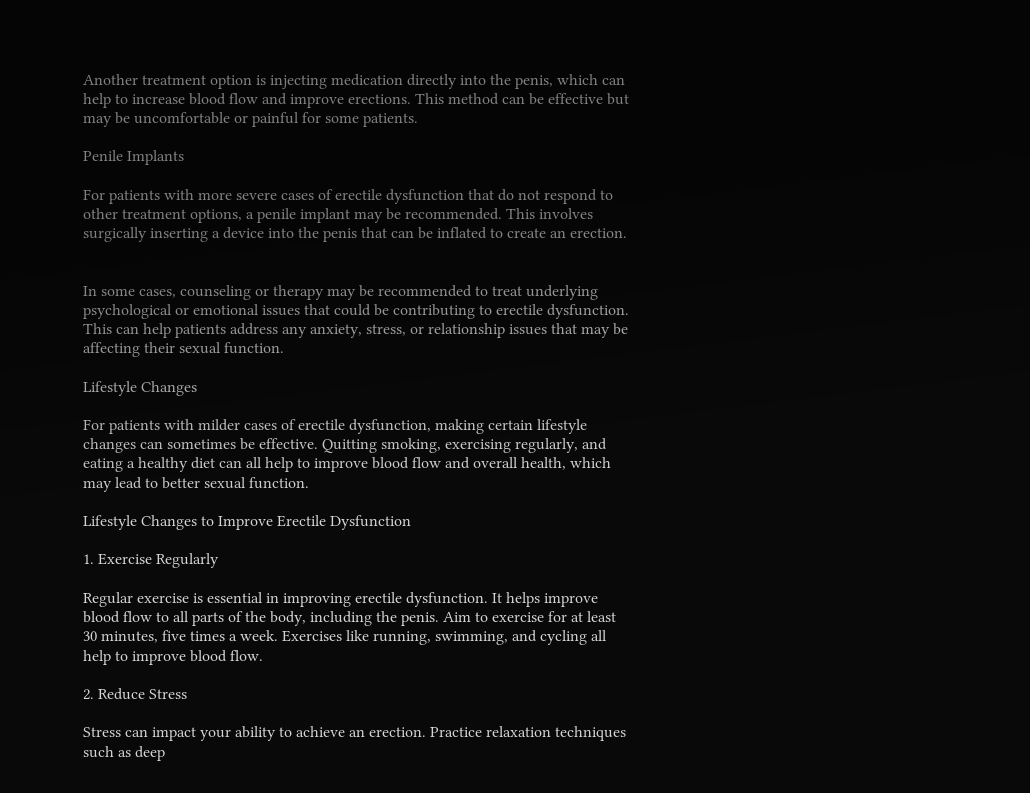Another treatment option is injecting medication directly into the penis, which can help to increase blood flow and improve erections. This method can be effective but may be uncomfortable or painful for some patients.

Penile Implants

For patients with more severe cases of erectile dysfunction that do not respond to other treatment options, a penile implant may be recommended. This involves surgically inserting a device into the penis that can be inflated to create an erection.


In some cases, counseling or therapy may be recommended to treat underlying psychological or emotional issues that could be contributing to erectile dysfunction. This can help patients address any anxiety, stress, or relationship issues that may be affecting their sexual function.

Lifestyle Changes

For patients with milder cases of erectile dysfunction, making certain lifestyle changes can sometimes be effective. Quitting smoking, exercising regularly, and eating a healthy diet can all help to improve blood flow and overall health, which may lead to better sexual function.

Lifestyle Changes to Improve Erectile Dysfunction

1. Exercise Regularly

Regular exercise is essential in improving erectile dysfunction. It helps improve blood flow to all parts of the body, including the penis. Aim to exercise for at least 30 minutes, five times a week. Exercises like running, swimming, and cycling all help to improve blood flow.

2. Reduce Stress

Stress can impact your ability to achieve an erection. Practice relaxation techniques such as deep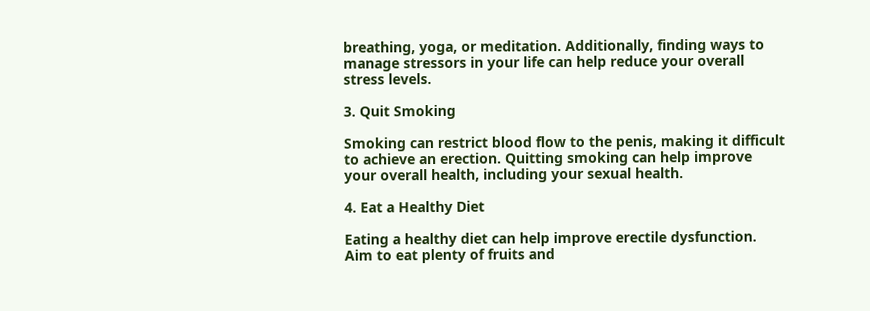breathing, yoga, or meditation. Additionally, finding ways to manage stressors in your life can help reduce your overall stress levels.

3. Quit Smoking

Smoking can restrict blood flow to the penis, making it difficult to achieve an erection. Quitting smoking can help improve your overall health, including your sexual health.

4. Eat a Healthy Diet

Eating a healthy diet can help improve erectile dysfunction. Aim to eat plenty of fruits and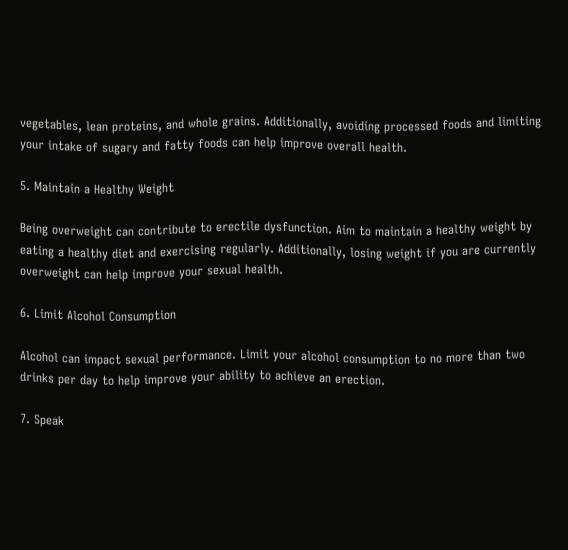vegetables, lean proteins, and whole grains. Additionally, avoiding processed foods and limiting your intake of sugary and fatty foods can help improve overall health.

5. Maintain a Healthy Weight

Being overweight can contribute to erectile dysfunction. Aim to maintain a healthy weight by eating a healthy diet and exercising regularly. Additionally, losing weight if you are currently overweight can help improve your sexual health.

6. Limit Alcohol Consumption

Alcohol can impact sexual performance. Limit your alcohol consumption to no more than two drinks per day to help improve your ability to achieve an erection.

7. Speak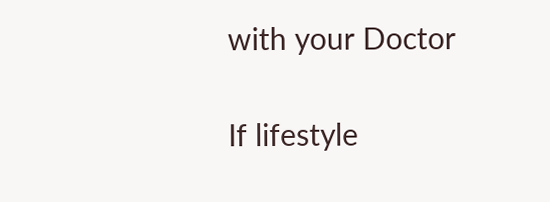with your Doctor

If lifestyle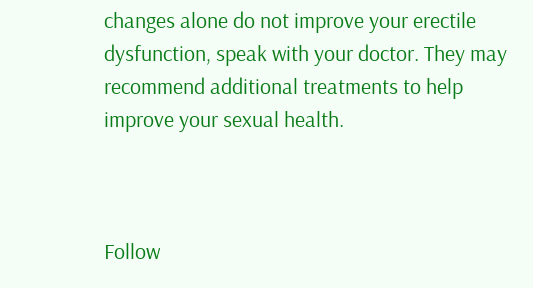changes alone do not improve your erectile dysfunction, speak with your doctor. They may recommend additional treatments to help improve your sexual health.



Follow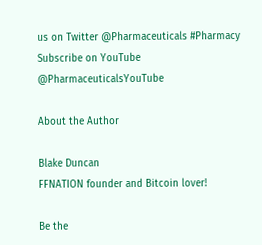us on Twitter @Pharmaceuticals #Pharmacy
Subscribe on YouTube @PharmaceuticalsYouTube

About the Author

Blake Duncan
FFNATION founder and Bitcoin lover!

Be the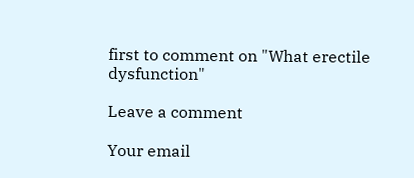first to comment on "What erectile dysfunction"

Leave a comment

Your email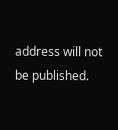address will not be published.